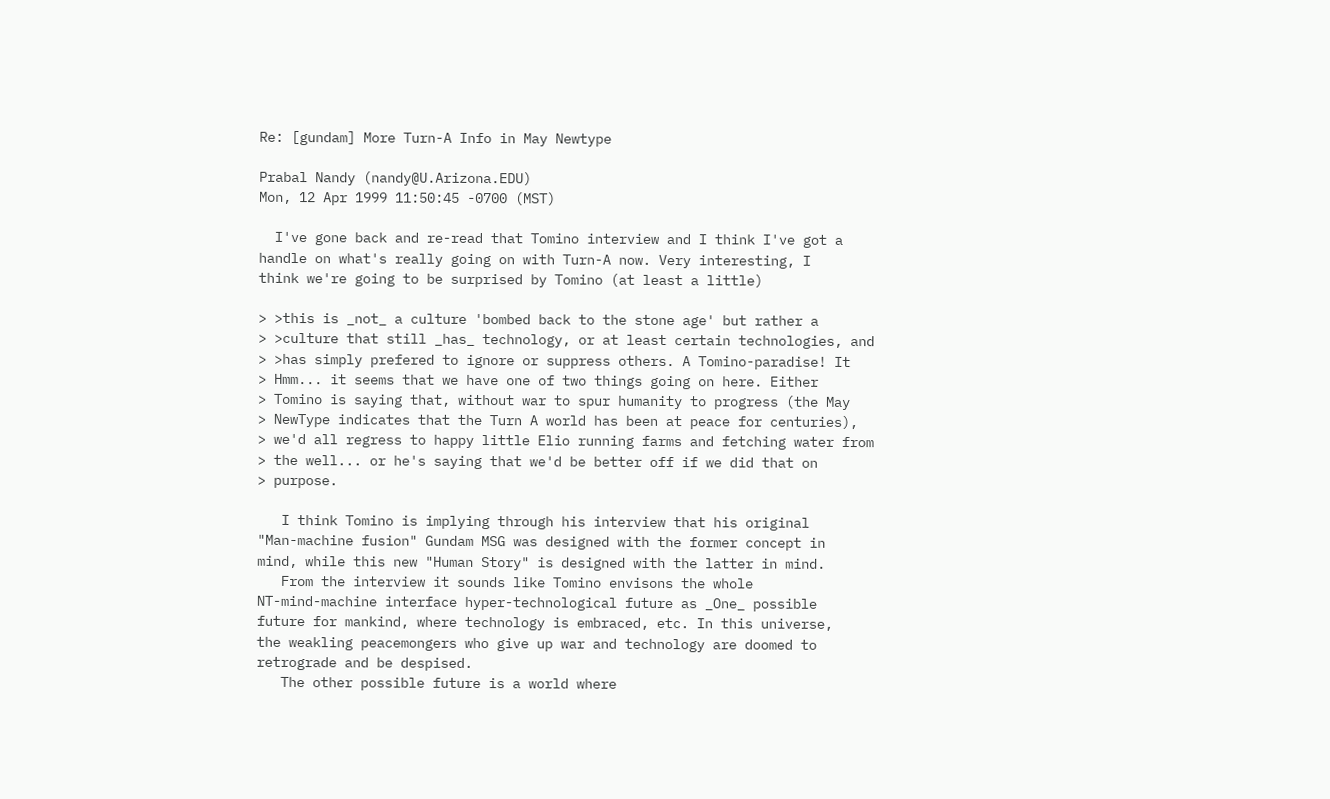Re: [gundam] More Turn-A Info in May Newtype

Prabal Nandy (nandy@U.Arizona.EDU)
Mon, 12 Apr 1999 11:50:45 -0700 (MST)

  I've gone back and re-read that Tomino interview and I think I've got a
handle on what's really going on with Turn-A now. Very interesting, I
think we're going to be surprised by Tomino (at least a little)

> >this is _not_ a culture 'bombed back to the stone age' but rather a
> >culture that still _has_ technology, or at least certain technologies, and
> >has simply prefered to ignore or suppress others. A Tomino-paradise! It
> Hmm... it seems that we have one of two things going on here. Either
> Tomino is saying that, without war to spur humanity to progress (the May
> NewType indicates that the Turn A world has been at peace for centuries),
> we'd all regress to happy little Elio running farms and fetching water from
> the well... or he's saying that we'd be better off if we did that on
> purpose.

   I think Tomino is implying through his interview that his original
"Man-machine fusion" Gundam MSG was designed with the former concept in
mind, while this new "Human Story" is designed with the latter in mind.
   From the interview it sounds like Tomino envisons the whole
NT-mind-machine interface hyper-technological future as _One_ possible
future for mankind, where technology is embraced, etc. In this universe,
the weakling peacemongers who give up war and technology are doomed to
retrograde and be despised.
   The other possible future is a world where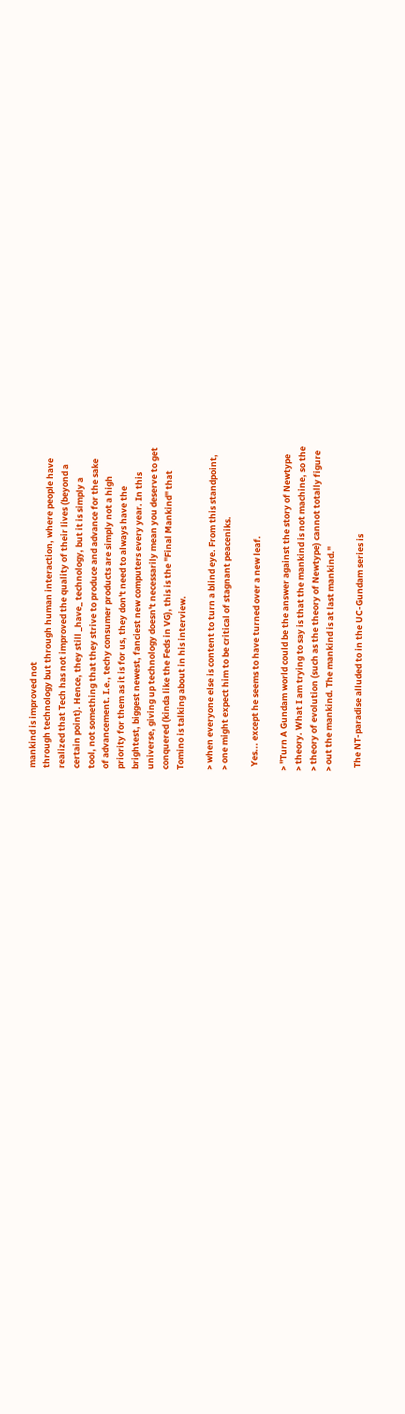mankind is improved not
through technology but through human interaction, where people have
realized that Tech has not improved the quality of their lives (beyond a
certain point). Hence, they still _have_ technology, but it is simply a
tool, not something that they strive to produce and advance for the sake
of advancement. I.e., techy consumer products are simply not a high
priority for them as it is for us, they don't need to always have the
brightest, biggest newest, fanciest new computers every year. In this
universe, giving up technology doesn't necessarily mean you deserve to get
conquered (kinda like the Feds in VG), this is the "Final Mankind" that
Tomino is talking about in his interview.

> when everyone else is content to turn a blind eye. From this standpoint,
> one might expect him to be critical of stagnant peaceniks.

  Yes... except he seems to have turned over a new leaf.

> "Turn A Gundam world could be the answer against the story of Newtype
> theory. What I am trying to say is that the mankind is not machine, so the
> theory of evolution (such as the theory of Newtype) cannot totally figure
> out the mankind. The mankind is at last mankind."

  The NT-paradise alluded to in the UC-Gundam series is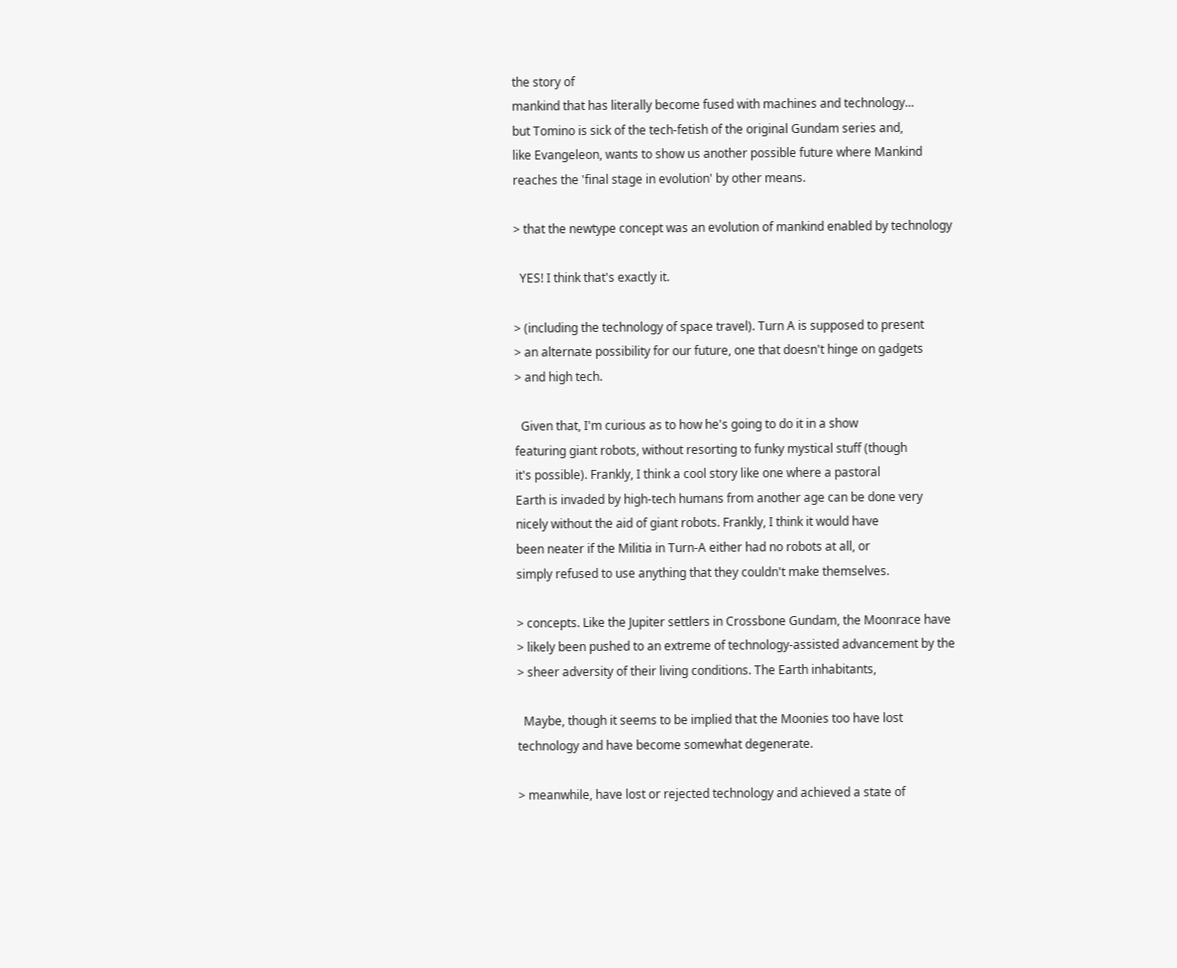the story of
mankind that has literally become fused with machines and technology...
but Tomino is sick of the tech-fetish of the original Gundam series and,
like Evangeleon, wants to show us another possible future where Mankind
reaches the 'final stage in evolution' by other means.

> that the newtype concept was an evolution of mankind enabled by technology

  YES! I think that's exactly it.

> (including the technology of space travel). Turn A is supposed to present
> an alternate possibility for our future, one that doesn't hinge on gadgets
> and high tech.

  Given that, I'm curious as to how he's going to do it in a show
featuring giant robots, without resorting to funky mystical stuff (though
it's possible). Frankly, I think a cool story like one where a pastoral
Earth is invaded by high-tech humans from another age can be done very
nicely without the aid of giant robots. Frankly, I think it would have
been neater if the Militia in Turn-A either had no robots at all, or
simply refused to use anything that they couldn't make themselves.

> concepts. Like the Jupiter settlers in Crossbone Gundam, the Moonrace have
> likely been pushed to an extreme of technology-assisted advancement by the
> sheer adversity of their living conditions. The Earth inhabitants,

  Maybe, though it seems to be implied that the Moonies too have lost
technology and have become somewhat degenerate.

> meanwhile, have lost or rejected technology and achieved a state of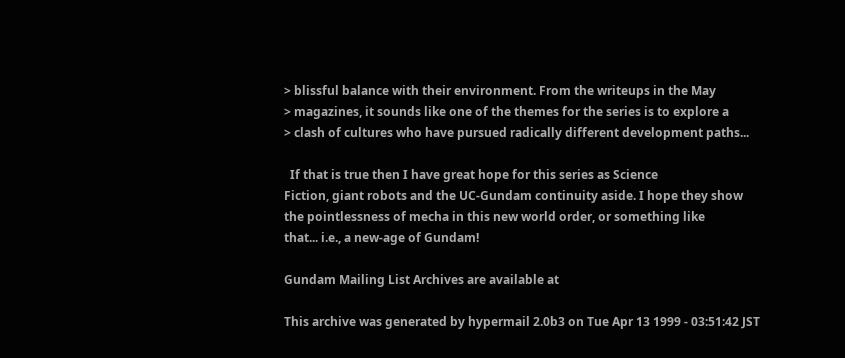> blissful balance with their environment. From the writeups in the May
> magazines, it sounds like one of the themes for the series is to explore a
> clash of cultures who have pursued radically different development paths...

  If that is true then I have great hope for this series as Science
Fiction, giant robots and the UC-Gundam continuity aside. I hope they show
the pointlessness of mecha in this new world order, or something like
that... i.e., a new-age of Gundam!

Gundam Mailing List Archives are available at

This archive was generated by hypermail 2.0b3 on Tue Apr 13 1999 - 03:51:42 JST